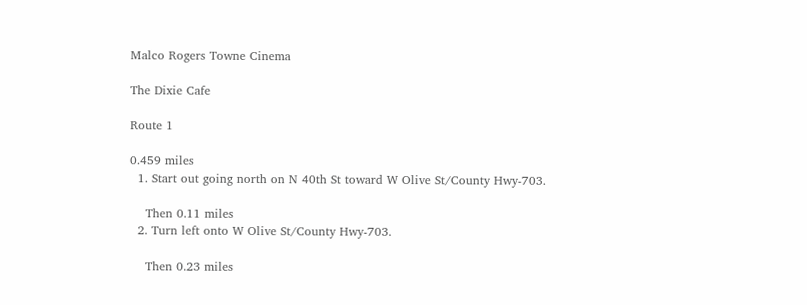Malco Rogers Towne Cinema

The Dixie Cafe

Route 1

0.459 miles
  1. Start out going north on N 40th St toward W Olive St/County Hwy-703.

    Then 0.11 miles
  2. Turn left onto W Olive St/County Hwy-703.

    Then 0.23 miles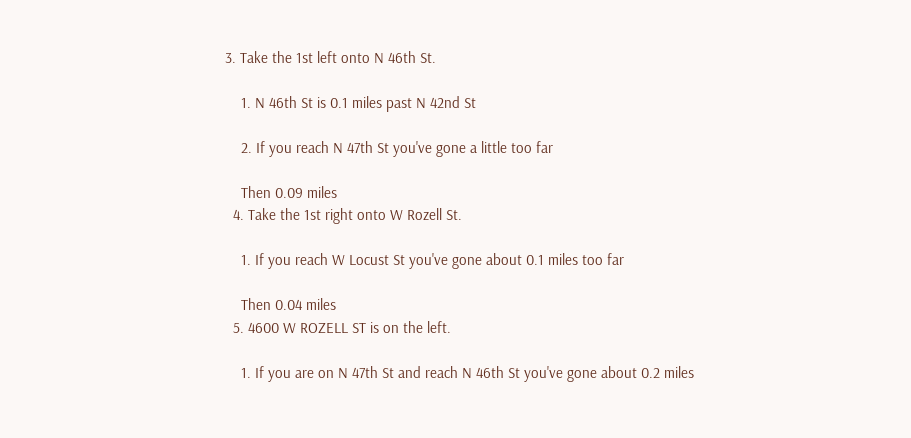3. Take the 1st left onto N 46th St.

    1. N 46th St is 0.1 miles past N 42nd St

    2. If you reach N 47th St you've gone a little too far

    Then 0.09 miles
  4. Take the 1st right onto W Rozell St.

    1. If you reach W Locust St you've gone about 0.1 miles too far

    Then 0.04 miles
  5. 4600 W ROZELL ST is on the left.

    1. If you are on N 47th St and reach N 46th St you've gone about 0.2 miles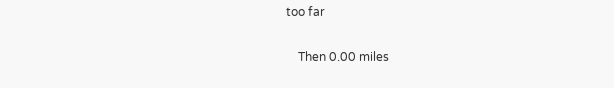too far

    Then 0.00 miles